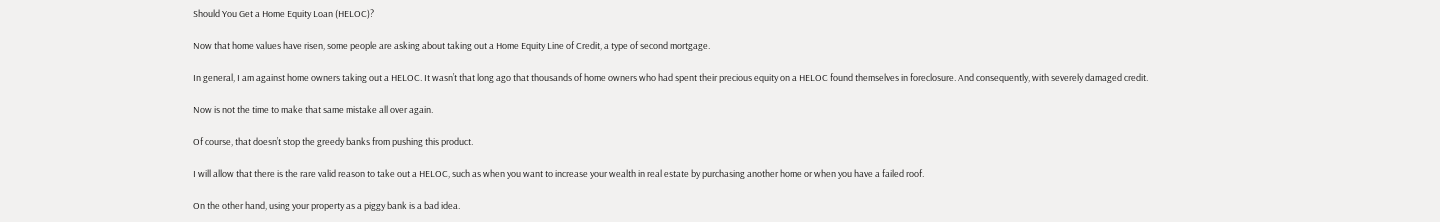Should You Get a Home Equity Loan (HELOC)?

Now that home values have risen, some people are asking about taking out a Home Equity Line of Credit, a type of second mortgage.

In general, I am against home owners taking out a HELOC. It wasn’t that long ago that thousands of home owners who had spent their precious equity on a HELOC found themselves in foreclosure. And consequently, with severely damaged credit.

Now is not the time to make that same mistake all over again.

Of course, that doesn’t stop the greedy banks from pushing this product.

I will allow that there is the rare valid reason to take out a HELOC, such as when you want to increase your wealth in real estate by purchasing another home or when you have a failed roof.

On the other hand, using your property as a piggy bank is a bad idea.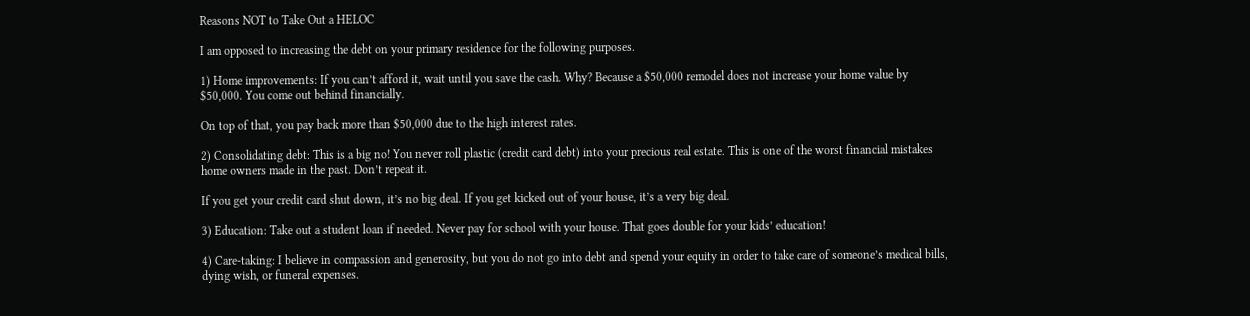Reasons NOT to Take Out a HELOC

I am opposed to increasing the debt on your primary residence for the following purposes.

1) Home improvements: If you can’t afford it, wait until you save the cash. Why? Because a $50,000 remodel does not increase your home value by $50,000. You come out behind financially.

On top of that, you pay back more than $50,000 due to the high interest rates.

2) Consolidating debt: This is a big no! You never roll plastic (credit card debt) into your precious real estate. This is one of the worst financial mistakes home owners made in the past. Don’t repeat it.

If you get your credit card shut down, it’s no big deal. If you get kicked out of your house, it’s a very big deal.

3) Education: Take out a student loan if needed. Never pay for school with your house. That goes double for your kids’ education!

4) Care-taking: I believe in compassion and generosity, but you do not go into debt and spend your equity in order to take care of someone’s medical bills, dying wish, or funeral expenses.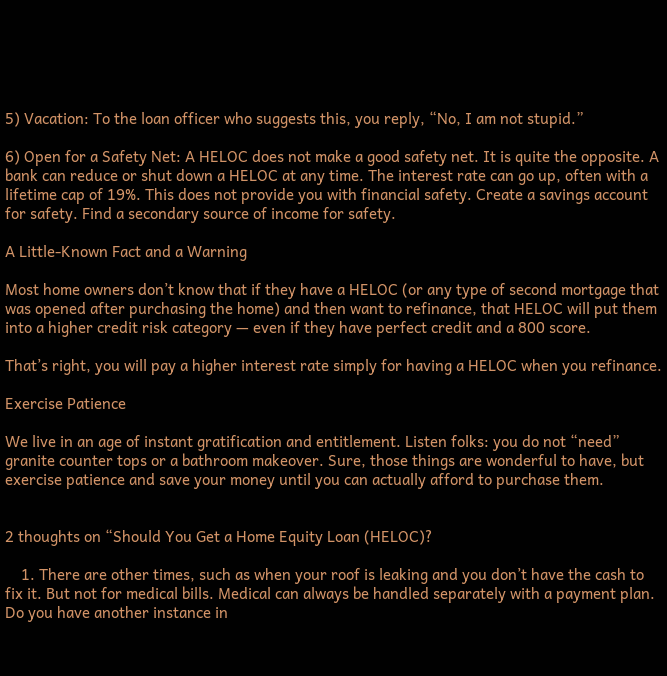5) Vacation: To the loan officer who suggests this, you reply, “No, I am not stupid.”

6) Open for a Safety Net: A HELOC does not make a good safety net. It is quite the opposite. A bank can reduce or shut down a HELOC at any time. The interest rate can go up, often with a lifetime cap of 19%. This does not provide you with financial safety. Create a savings account for safety. Find a secondary source of income for safety.

A Little-Known Fact and a Warning

Most home owners don’t know that if they have a HELOC (or any type of second mortgage that was opened after purchasing the home) and then want to refinance, that HELOC will put them into a higher credit risk category — even if they have perfect credit and a 800 score.

That’s right, you will pay a higher interest rate simply for having a HELOC when you refinance.

Exercise Patience

We live in an age of instant gratification and entitlement. Listen folks: you do not “need” granite counter tops or a bathroom makeover. Sure, those things are wonderful to have, but exercise patience and save your money until you can actually afford to purchase them.


2 thoughts on “Should You Get a Home Equity Loan (HELOC)?

    1. There are other times, such as when your roof is leaking and you don’t have the cash to fix it. But not for medical bills. Medical can always be handled separately with a payment plan. Do you have another instance in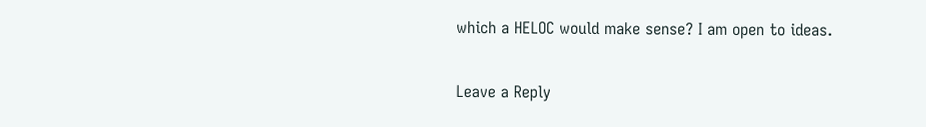which a HELOC would make sense? I am open to ideas.

Leave a Reply